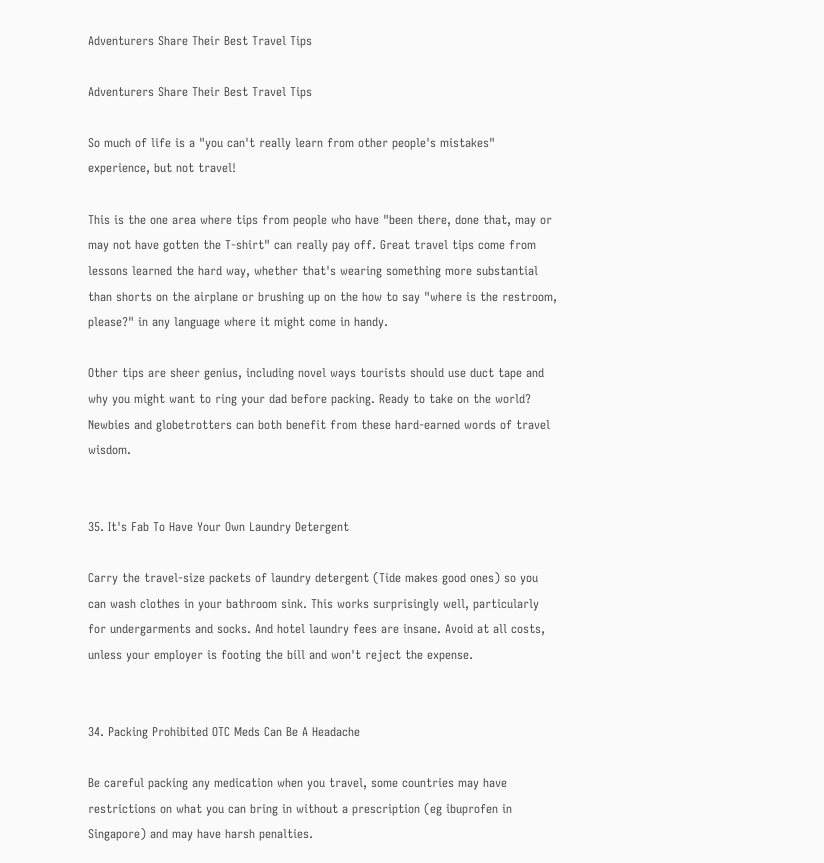Adventurers Share Their Best Travel Tips

Adventurers Share Their Best Travel Tips

So much of life is a "you can't really learn from other people's mistakes" experience, but not travel!

This is the one area where tips from people who have "been there, done that, may or may not have gotten the T-shirt" can really pay off. Great travel tips come from lessons learned the hard way, whether that's wearing something more substantial than shorts on the airplane or brushing up on the how to say "where is the restroom, please?" in any language where it might come in handy.

Other tips are sheer genius, including novel ways tourists should use duct tape and why you might want to ring your dad before packing. Ready to take on the world? Newbies and globetrotters can both benefit from these hard-earned words of travel wisdom.


35. It's Fab To Have Your Own Laundry Detergent

Carry the travel-size packets of laundry detergent (Tide makes good ones) so you can wash clothes in your bathroom sink. This works surprisingly well, particularly for undergarments and socks. And hotel laundry fees are insane. Avoid at all costs, unless your employer is footing the bill and won't reject the expense.


34. Packing Prohibited OTC Meds Can Be A Headache

Be careful packing any medication when you travel, some countries may have restrictions on what you can bring in without a prescription (eg ibuprofen in Singapore) and may have harsh penalties.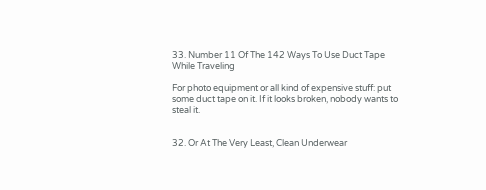33. Number 11 Of The 142 Ways To Use Duct Tape While Traveling

For photo equipment or all kind of expensive stuff: put some duct tape on it. If it looks broken, nobody wants to steal it.


32. Or At The Very Least, Clean Underwear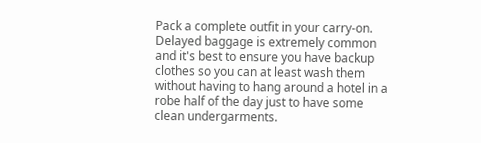Pack a complete outfit in your carry-on. Delayed baggage is extremely common and it's best to ensure you have backup clothes so you can at least wash them without having to hang around a hotel in a robe half of the day just to have some clean undergarments.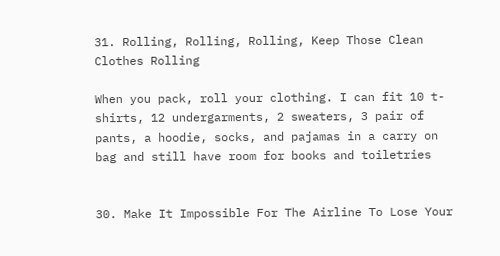31. Rolling, Rolling, Rolling, Keep Those Clean Clothes Rolling

When you pack, roll your clothing. I can fit 10 t-shirts, 12 undergarments, 2 sweaters, 3 pair of pants, a hoodie, socks, and pajamas in a carry on bag and still have room for books and toiletries


30. Make It Impossible For The Airline To Lose Your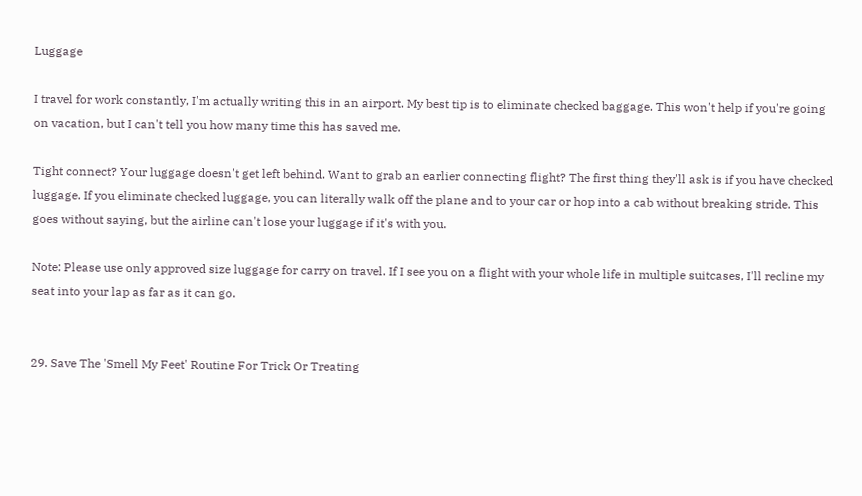Luggage

I travel for work constantly, I'm actually writing this in an airport. My best tip is to eliminate checked baggage. This won't help if you're going on vacation, but I can't tell you how many time this has saved me.

Tight connect? Your luggage doesn't get left behind. Want to grab an earlier connecting flight? The first thing they'll ask is if you have checked luggage. If you eliminate checked luggage, you can literally walk off the plane and to your car or hop into a cab without breaking stride. This goes without saying, but the airline can't lose your luggage if it's with you.

Note: Please use only approved size luggage for carry on travel. If I see you on a flight with your whole life in multiple suitcases, I'll recline my seat into your lap as far as it can go.


29. Save The 'Smell My Feet' Routine For Trick Or Treating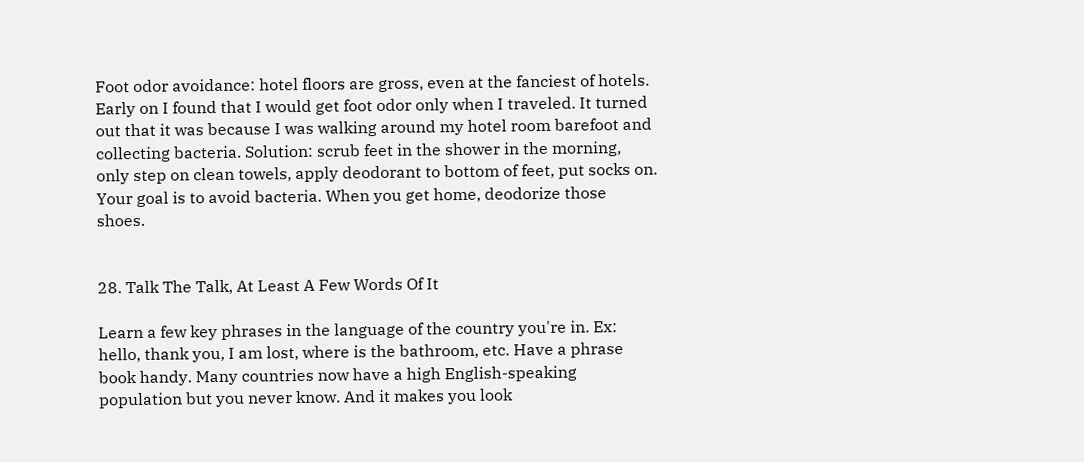Foot odor avoidance: hotel floors are gross, even at the fanciest of hotels. Early on I found that I would get foot odor only when I traveled. It turned out that it was because I was walking around my hotel room barefoot and collecting bacteria. Solution: scrub feet in the shower in the morning, only step on clean towels, apply deodorant to bottom of feet, put socks on. Your goal is to avoid bacteria. When you get home, deodorize those shoes.


28. Talk The Talk, At Least A Few Words Of It

Learn a few key phrases in the language of the country you're in. Ex: hello, thank you, I am lost, where is the bathroom, etc. Have a phrase book handy. Many countries now have a high English-speaking population but you never know. And it makes you look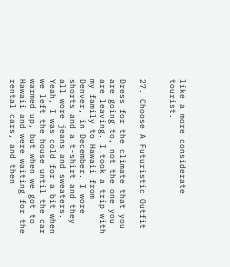like a more considerate tourist.


27. Choose A Futuristic Outfit

Dress for the climate that you are going to, not the one you are leaving. I took a trip with my family to Hawaii from Denver, in December. I wore shorts and a t-shirt and they all wore jeans and sweaters. Yeah, I was cold for a bit when we left the house until the car warmed up, but when we got to Hawaii and were waiting for the rental cars, and then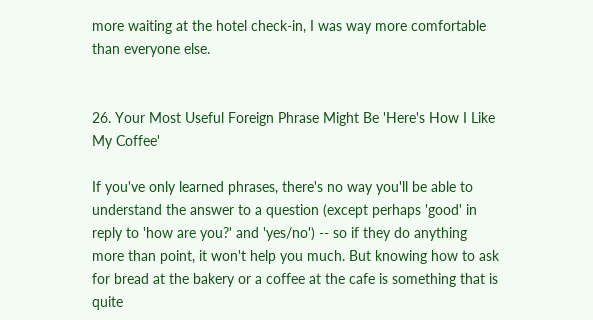more waiting at the hotel check-in, I was way more comfortable than everyone else.


26. Your Most Useful Foreign Phrase Might Be 'Here's How I Like My Coffee'

If you've only learned phrases, there's no way you'll be able to understand the answer to a question (except perhaps 'good' in reply to 'how are you?' and 'yes/no') -- so if they do anything more than point, it won't help you much. But knowing how to ask for bread at the bakery or a coffee at the cafe is something that is quite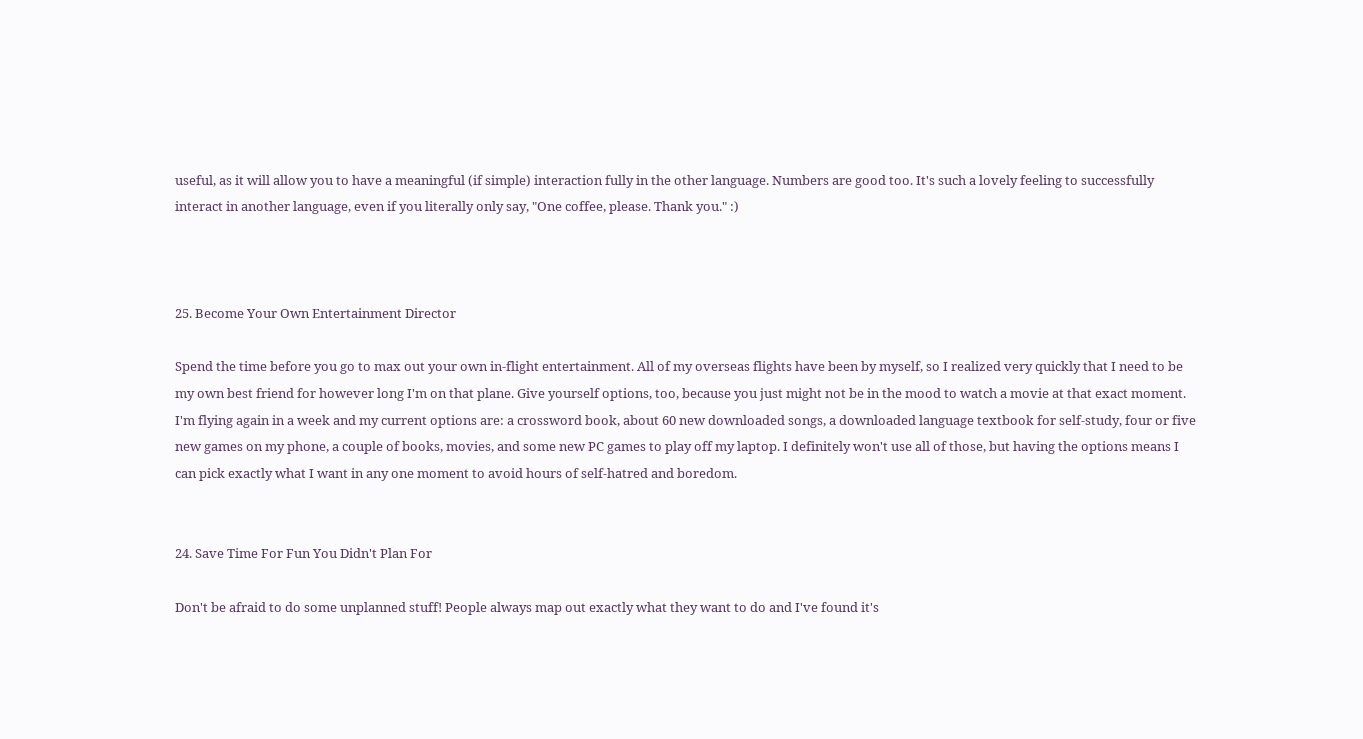useful, as it will allow you to have a meaningful (if simple) interaction fully in the other language. Numbers are good too. It's such a lovely feeling to successfully interact in another language, even if you literally only say, "One coffee, please. Thank you." :)



25. Become Your Own Entertainment Director

Spend the time before you go to max out your own in-flight entertainment. All of my overseas flights have been by myself, so I realized very quickly that I need to be my own best friend for however long I'm on that plane. Give yourself options, too, because you just might not be in the mood to watch a movie at that exact moment. I'm flying again in a week and my current options are: a crossword book, about 60 new downloaded songs, a downloaded language textbook for self-study, four or five new games on my phone, a couple of books, movies, and some new PC games to play off my laptop. I definitely won't use all of those, but having the options means I can pick exactly what I want in any one moment to avoid hours of self-hatred and boredom.


24. Save Time For Fun You Didn't Plan For

Don't be afraid to do some unplanned stuff! People always map out exactly what they want to do and I've found it's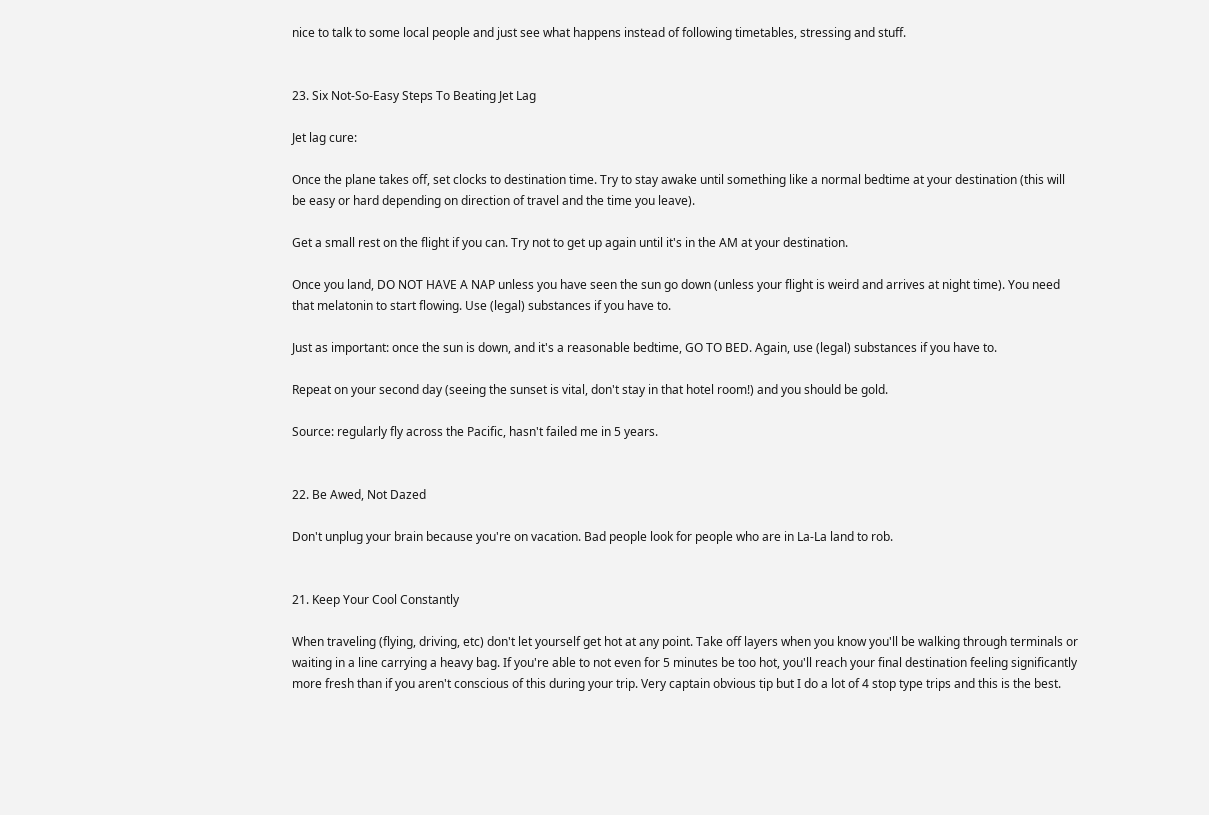nice to talk to some local people and just see what happens instead of following timetables, stressing and stuff.


23. Six Not-So-Easy Steps To Beating Jet Lag

Jet lag cure:

Once the plane takes off, set clocks to destination time. Try to stay awake until something like a normal bedtime at your destination (this will be easy or hard depending on direction of travel and the time you leave).

Get a small rest on the flight if you can. Try not to get up again until it's in the AM at your destination.

Once you land, DO NOT HAVE A NAP unless you have seen the sun go down (unless your flight is weird and arrives at night time). You need that melatonin to start flowing. Use (legal) substances if you have to.

Just as important: once the sun is down, and it's a reasonable bedtime, GO TO BED. Again, use (legal) substances if you have to.

Repeat on your second day (seeing the sunset is vital, don't stay in that hotel room!) and you should be gold.

Source: regularly fly across the Pacific, hasn't failed me in 5 years.


22. Be Awed, Not Dazed

Don't unplug your brain because you're on vacation. Bad people look for people who are in La-La land to rob.


21. Keep Your Cool Constantly

When traveling (flying, driving, etc) don't let yourself get hot at any point. Take off layers when you know you'll be walking through terminals or waiting in a line carrying a heavy bag. If you're able to not even for 5 minutes be too hot, you'll reach your final destination feeling significantly more fresh than if you aren't conscious of this during your trip. Very captain obvious tip but I do a lot of 4 stop type trips and this is the best.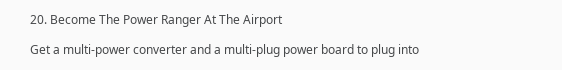20. Become The Power Ranger At The Airport

Get a multi-power converter and a multi-plug power board to plug into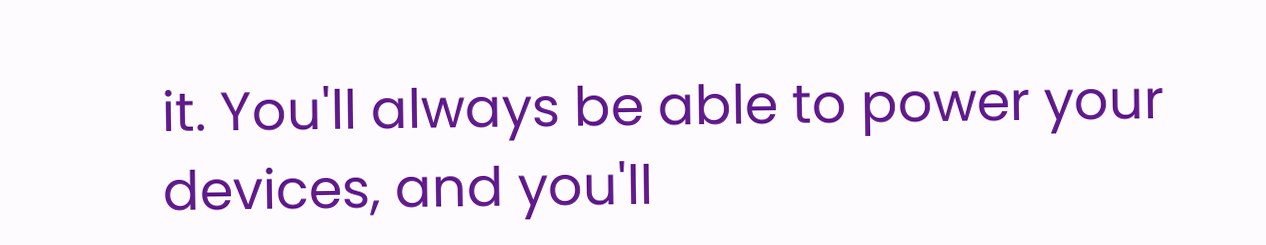it. You'll always be able to power your devices, and you'll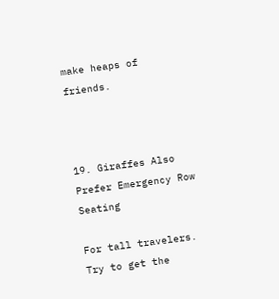make heaps of friends.



19. Giraffes Also Prefer Emergency Row Seating

For tall travelers. Try to get the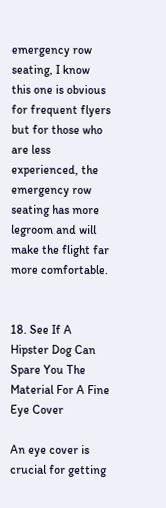emergency row seating, I know this one is obvious for frequent flyers but for those who are less experienced, the emergency row seating has more legroom and will make the flight far more comfortable.


18. See If A Hipster Dog Can Spare You The Material For A Fine Eye Cover

An eye cover is crucial for getting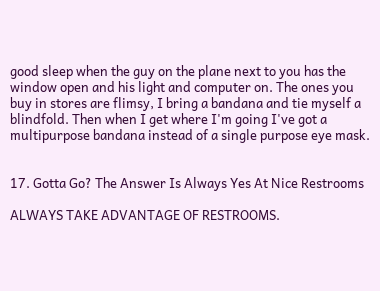good sleep when the guy on the plane next to you has the window open and his light and computer on. The ones you buy in stores are flimsy, I bring a bandana and tie myself a blindfold. Then when I get where I'm going I've got a multipurpose bandana instead of a single purpose eye mask.


17. Gotta Go? The Answer Is Always Yes At Nice Restrooms

ALWAYS TAKE ADVANTAGE OF RESTROOMS.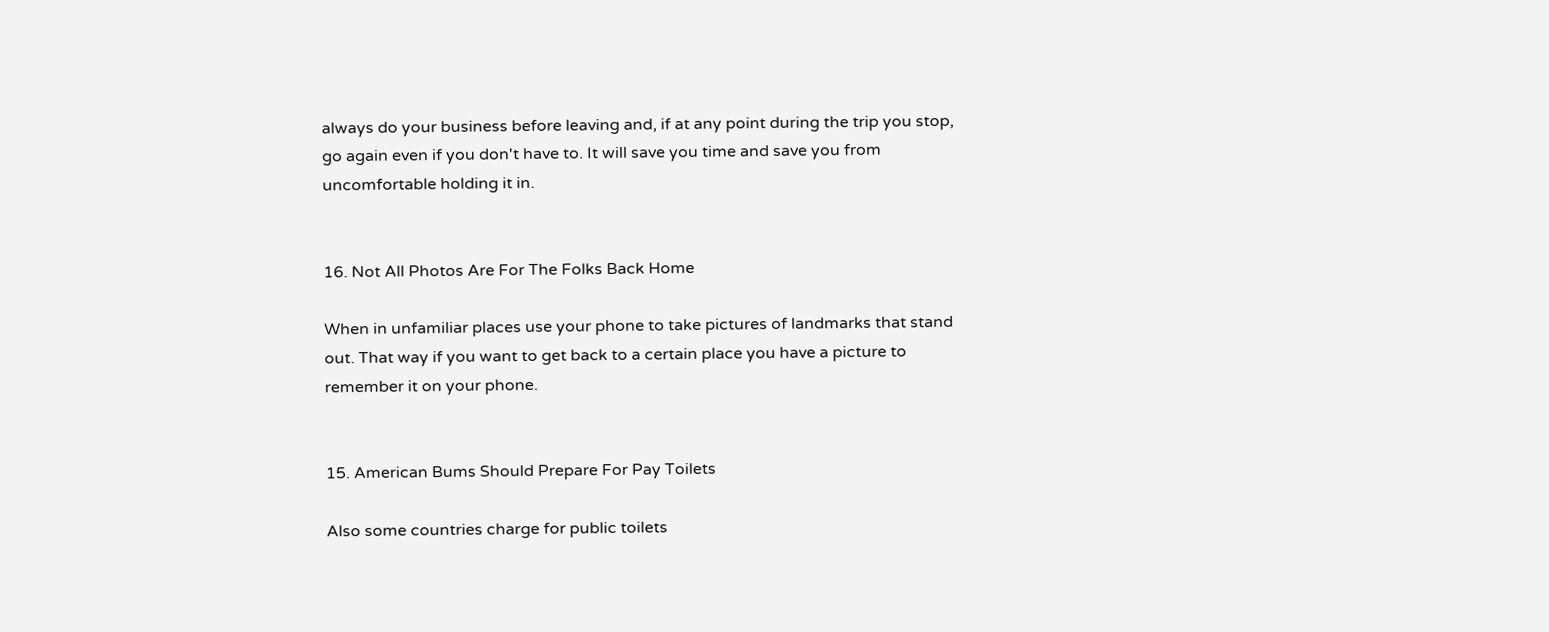always do your business before leaving and, if at any point during the trip you stop, go again even if you don't have to. It will save you time and save you from uncomfortable holding it in.


16. Not All Photos Are For The Folks Back Home

When in unfamiliar places use your phone to take pictures of landmarks that stand out. That way if you want to get back to a certain place you have a picture to remember it on your phone.


15. American Bums Should Prepare For Pay Toilets

Also some countries charge for public toilets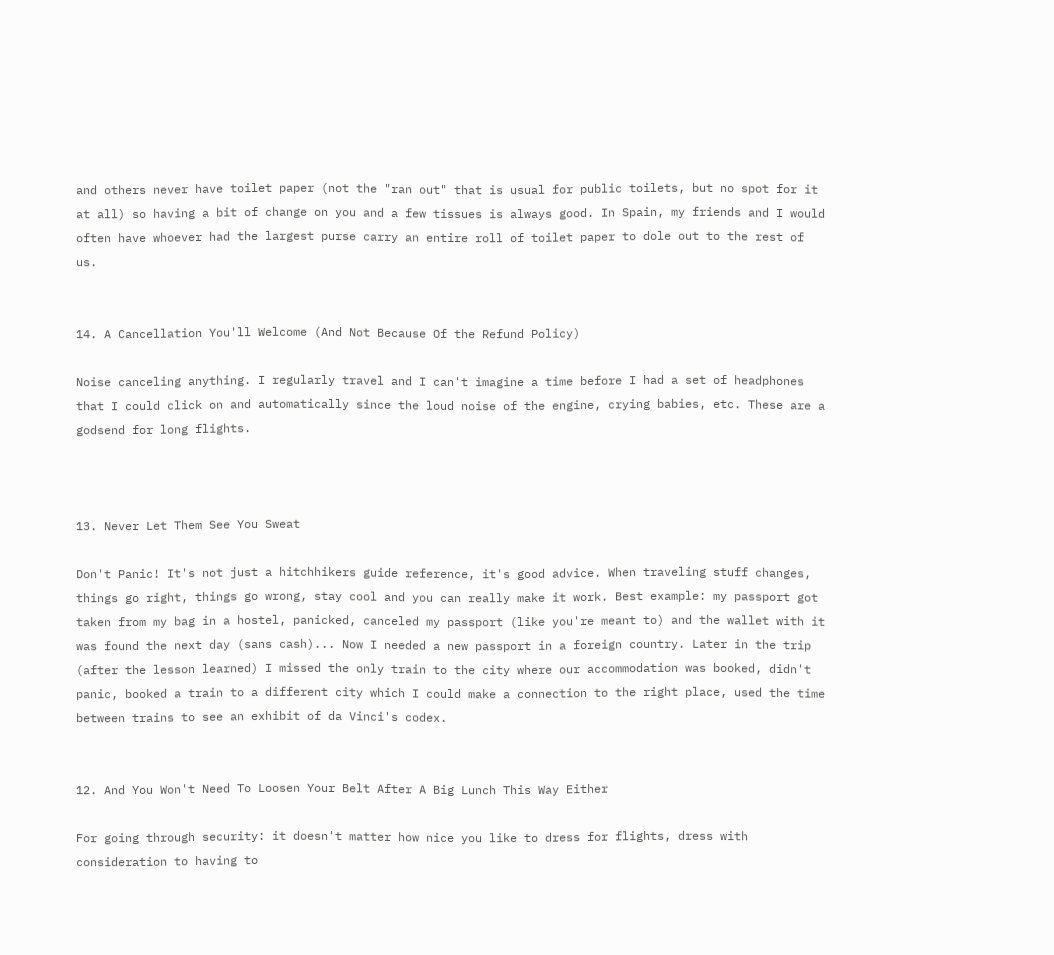and others never have toilet paper (not the "ran out" that is usual for public toilets, but no spot for it at all) so having a bit of change on you and a few tissues is always good. In Spain, my friends and I would often have whoever had the largest purse carry an entire roll of toilet paper to dole out to the rest of us.


14. A Cancellation You'll Welcome (And Not Because Of the Refund Policy)

Noise canceling anything. I regularly travel and I can't imagine a time before I had a set of headphones that I could click on and automatically since the loud noise of the engine, crying babies, etc. These are a godsend for long flights.



13. Never Let Them See You Sweat

Don't Panic! It's not just a hitchhikers guide reference, it's good advice. When traveling stuff changes, things go right, things go wrong, stay cool and you can really make it work. Best example: my passport got taken from my bag in a hostel, panicked, canceled my passport (like you're meant to) and the wallet with it was found the next day (sans cash)... Now I needed a new passport in a foreign country. Later in the trip (after the lesson learned) I missed the only train to the city where our accommodation was booked, didn't panic, booked a train to a different city which I could make a connection to the right place, used the time between trains to see an exhibit of da Vinci's codex.


12. And You Won't Need To Loosen Your Belt After A Big Lunch This Way Either

For going through security: it doesn't matter how nice you like to dress for flights, dress with consideration to having to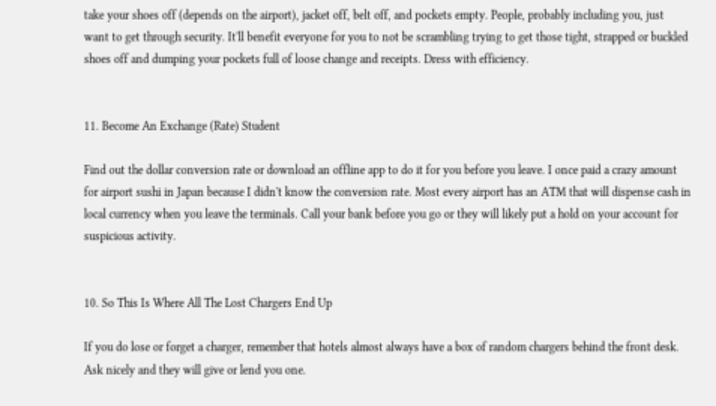take your shoes off (depends on the airport), jacket off, belt off, and pockets empty. People, probably including you, just want to get through security. It'll benefit everyone for you to not be scrambling trying to get those tight, strapped or buckled shoes off and dumping your pockets full of loose change and receipts. Dress with efficiency.


11. Become An Exchange (Rate) Student

Find out the dollar conversion rate or download an offline app to do it for you before you leave. I once paid a crazy amount for airport sushi in Japan because I didn't know the conversion rate. Most every airport has an ATM that will dispense cash in local currency when you leave the terminals. Call your bank before you go or they will likely put a hold on your account for suspicious activity.


10. So This Is Where All The Lost Chargers End Up

If you do lose or forget a charger, remember that hotels almost always have a box of random chargers behind the front desk. Ask nicely and they will give or lend you one.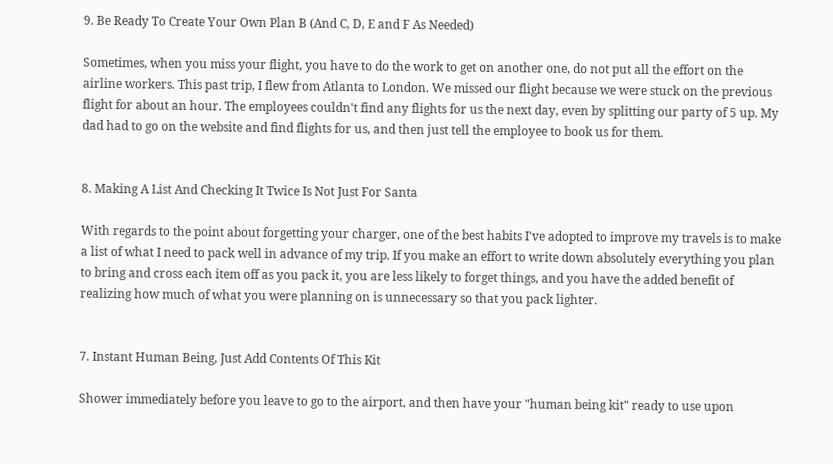9. Be Ready To Create Your Own Plan B (And C, D, E and F As Needed)

Sometimes, when you miss your flight, you have to do the work to get on another one, do not put all the effort on the airline workers. This past trip, I flew from Atlanta to London. We missed our flight because we were stuck on the previous flight for about an hour. The employees couldn't find any flights for us the next day, even by splitting our party of 5 up. My dad had to go on the website and find flights for us, and then just tell the employee to book us for them.


8. Making A List And Checking It Twice Is Not Just For Santa

With regards to the point about forgetting your charger, one of the best habits I've adopted to improve my travels is to make a list of what I need to pack well in advance of my trip. If you make an effort to write down absolutely everything you plan to bring and cross each item off as you pack it, you are less likely to forget things, and you have the added benefit of realizing how much of what you were planning on is unnecessary so that you pack lighter.


7. Instant Human Being, Just Add Contents Of This Kit

Shower immediately before you leave to go to the airport, and then have your "human being kit" ready to use upon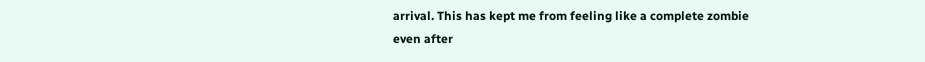arrival. This has kept me from feeling like a complete zombie even after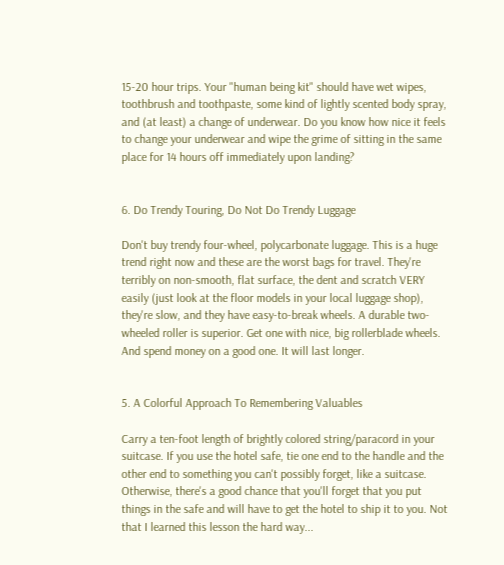15-20 hour trips. Your "human being kit" should have wet wipes, toothbrush and toothpaste, some kind of lightly scented body spray, and (at least) a change of underwear. Do you know how nice it feels to change your underwear and wipe the grime of sitting in the same place for 14 hours off immediately upon landing?


6. Do Trendy Touring, Do Not Do Trendy Luggage

Don't buy trendy four-wheel, polycarbonate luggage. This is a huge trend right now and these are the worst bags for travel. They're terribly on non-smooth, flat surface, the dent and scratch VERY easily (just look at the floor models in your local luggage shop), they're slow, and they have easy-to-break wheels. A durable two-wheeled roller is superior. Get one with nice, big rollerblade wheels. And spend money on a good one. It will last longer.


5. A Colorful Approach To Remembering Valuables

Carry a ten-foot length of brightly colored string/paracord in your suitcase. If you use the hotel safe, tie one end to the handle and the other end to something you can't possibly forget, like a suitcase. Otherwise, there's a good chance that you'll forget that you put things in the safe and will have to get the hotel to ship it to you. Not that I learned this lesson the hard way...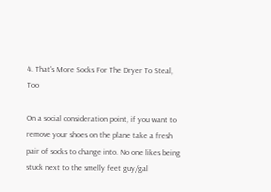4. That's More Socks For The Dryer To Steal, Too

On a social consideration point, if you want to remove your shoes on the plane take a fresh pair of socks to change into. No one likes being stuck next to the smelly feet guy/gal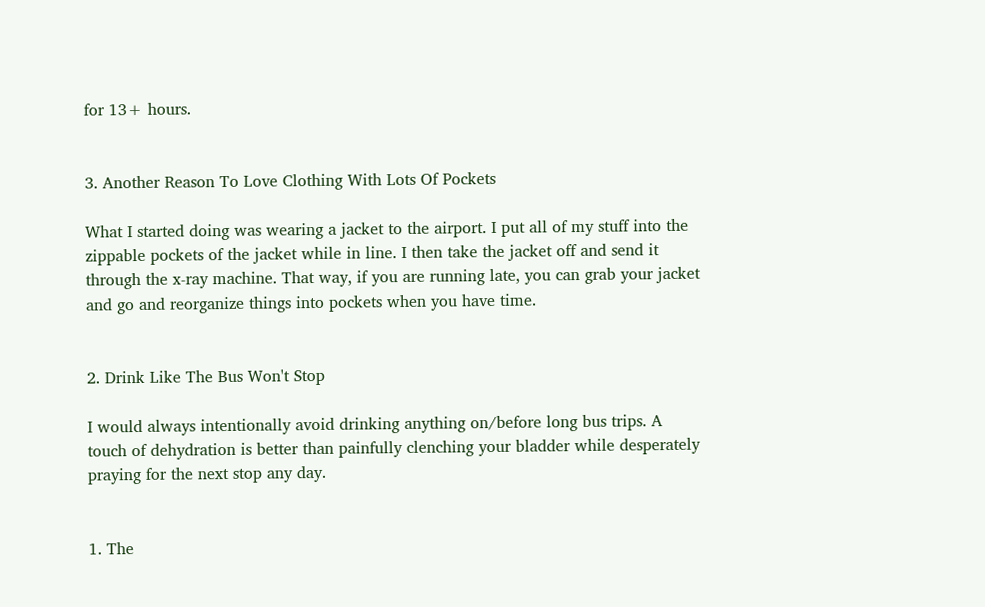for 13+ hours.


3. Another Reason To Love Clothing With Lots Of Pockets

What I started doing was wearing a jacket to the airport. I put all of my stuff into the zippable pockets of the jacket while in line. I then take the jacket off and send it through the x-ray machine. That way, if you are running late, you can grab your jacket and go and reorganize things into pockets when you have time.


2. Drink Like The Bus Won't Stop

I would always intentionally avoid drinking anything on/before long bus trips. A touch of dehydration is better than painfully clenching your bladder while desperately praying for the next stop any day.


1. The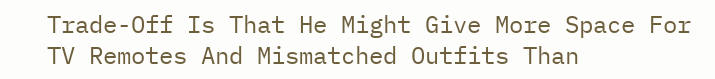Trade-Off Is That He Might Give More Space For TV Remotes And Mismatched Outfits Than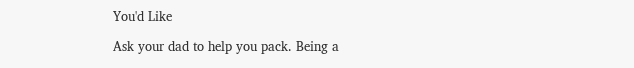You'd Like

Ask your dad to help you pack. Being a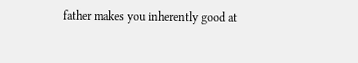father makes you inherently good at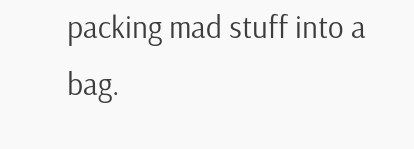packing mad stuff into a bag.